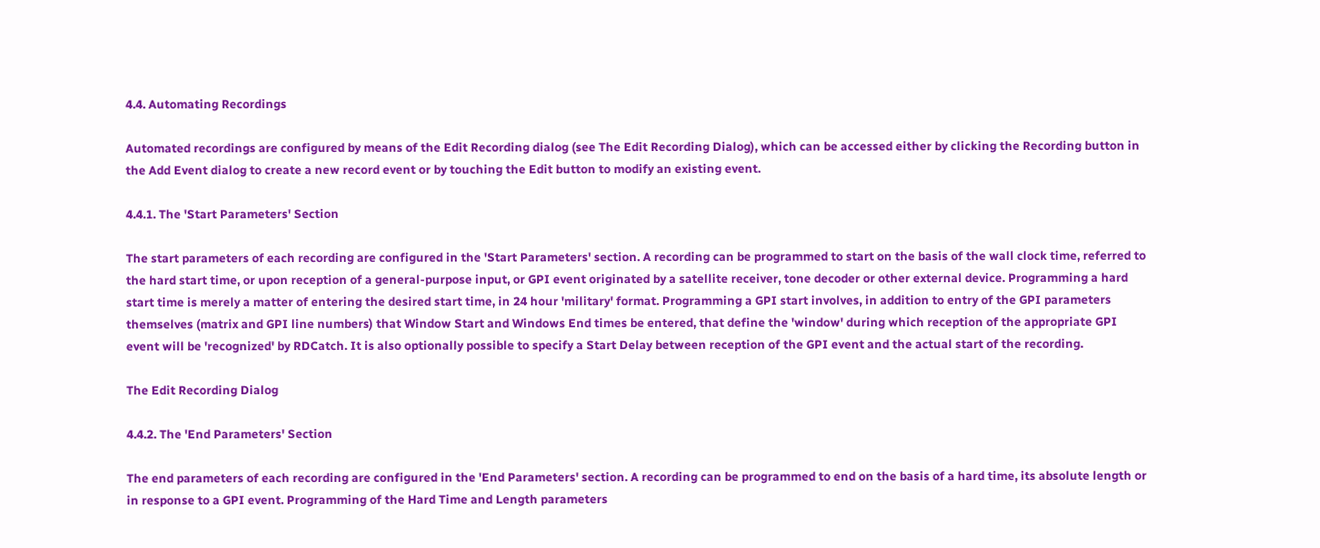4.4. Automating Recordings

Automated recordings are configured by means of the Edit Recording dialog (see The Edit Recording Dialog), which can be accessed either by clicking the Recording button in the Add Event dialog to create a new record event or by touching the Edit button to modify an existing event.

4.4.1. The 'Start Parameters' Section

The start parameters of each recording are configured in the 'Start Parameters' section. A recording can be programmed to start on the basis of the wall clock time, referred to the hard start time, or upon reception of a general-purpose input, or GPI event originated by a satellite receiver, tone decoder or other external device. Programming a hard start time is merely a matter of entering the desired start time, in 24 hour 'military' format. Programming a GPI start involves, in addition to entry of the GPI parameters themselves (matrix and GPI line numbers) that Window Start and Windows End times be entered, that define the 'window' during which reception of the appropriate GPI event will be 'recognized' by RDCatch. It is also optionally possible to specify a Start Delay between reception of the GPI event and the actual start of the recording.

The Edit Recording Dialog

4.4.2. The 'End Parameters' Section

The end parameters of each recording are configured in the 'End Parameters' section. A recording can be programmed to end on the basis of a hard time, its absolute length or in response to a GPI event. Programming of the Hard Time and Length parameters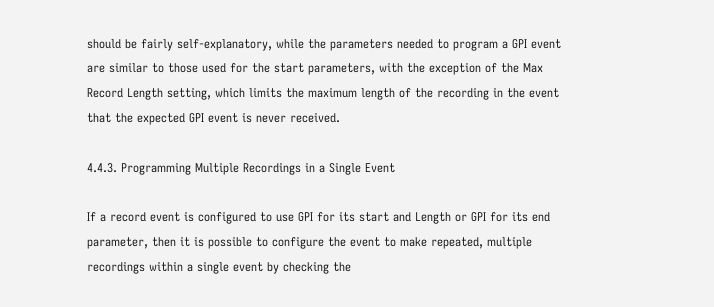should be fairly self-explanatory, while the parameters needed to program a GPI event are similar to those used for the start parameters, with the exception of the Max Record Length setting, which limits the maximum length of the recording in the event that the expected GPI event is never received.

4.4.3. Programming Multiple Recordings in a Single Event

If a record event is configured to use GPI for its start and Length or GPI for its end parameter, then it is possible to configure the event to make repeated, multiple recordings within a single event by checking the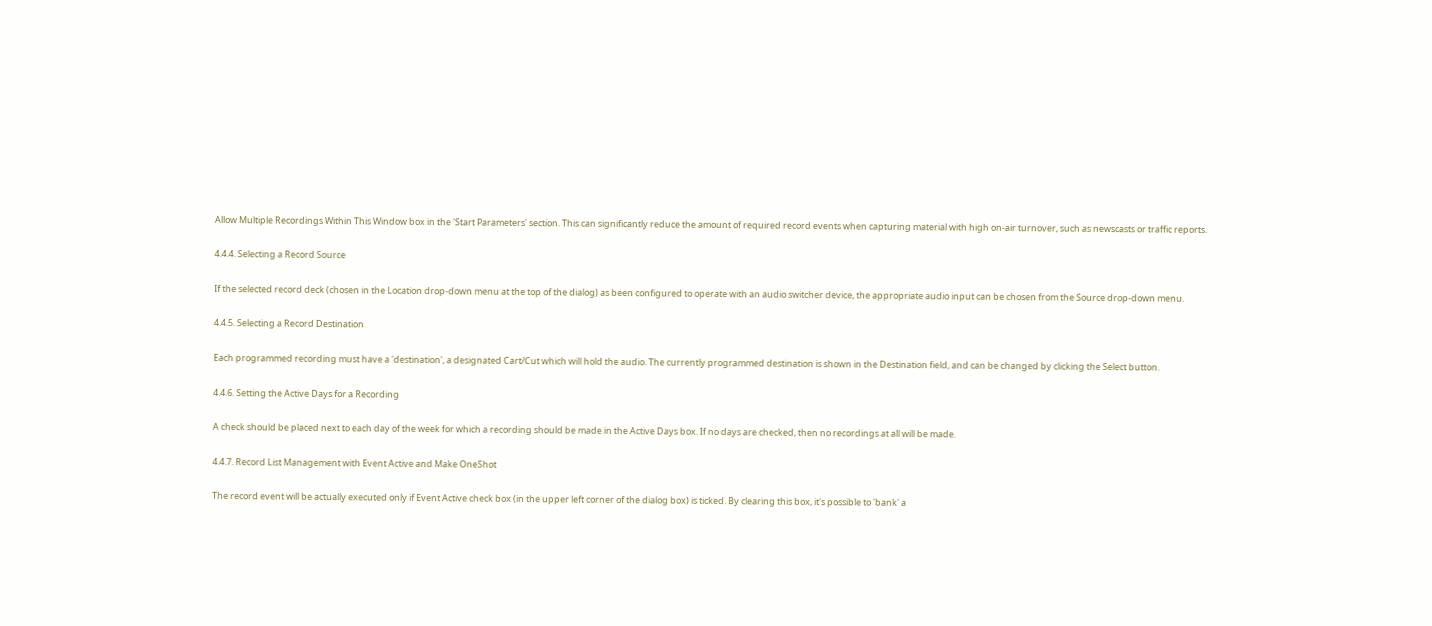Allow Multiple Recordings Within This Window box in the 'Start Parameters' section. This can significantly reduce the amount of required record events when capturing material with high on-air turnover, such as newscasts or traffic reports.

4.4.4. Selecting a Record Source

If the selected record deck (chosen in the Location drop-down menu at the top of the dialog) as been configured to operate with an audio switcher device, the appropriate audio input can be chosen from the Source drop-down menu.

4.4.5. Selecting a Record Destination

Each programmed recording must have a 'destination', a designated Cart/Cut which will hold the audio. The currently programmed destination is shown in the Destination field, and can be changed by clicking the Select button.

4.4.6. Setting the Active Days for a Recording

A check should be placed next to each day of the week for which a recording should be made in the Active Days box. If no days are checked, then no recordings at all will be made.

4.4.7. Record List Management with Event Active and Make OneShot

The record event will be actually executed only if Event Active check box (in the upper left corner of the dialog box) is ticked. By clearing this box, it's possible to 'bank' a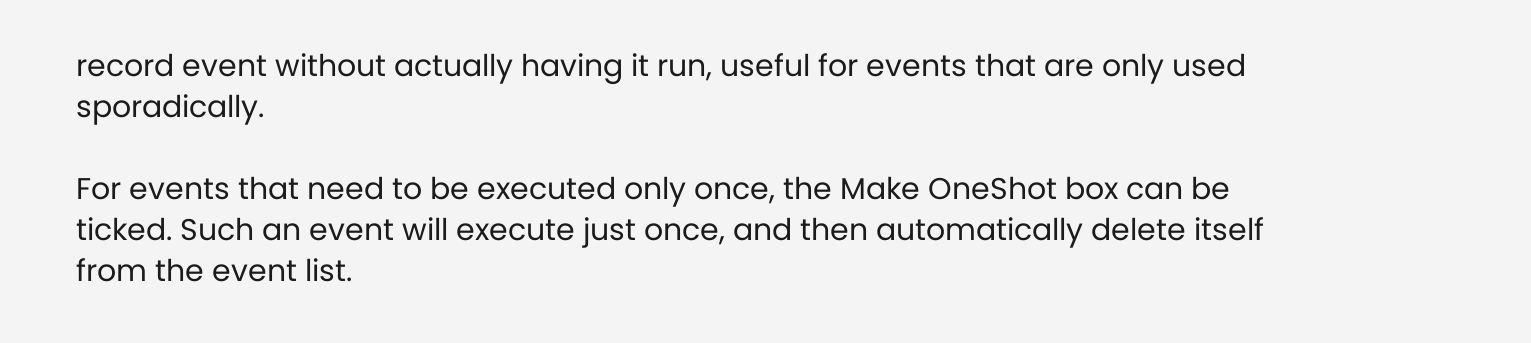record event without actually having it run, useful for events that are only used sporadically.

For events that need to be executed only once, the Make OneShot box can be ticked. Such an event will execute just once, and then automatically delete itself from the event list.